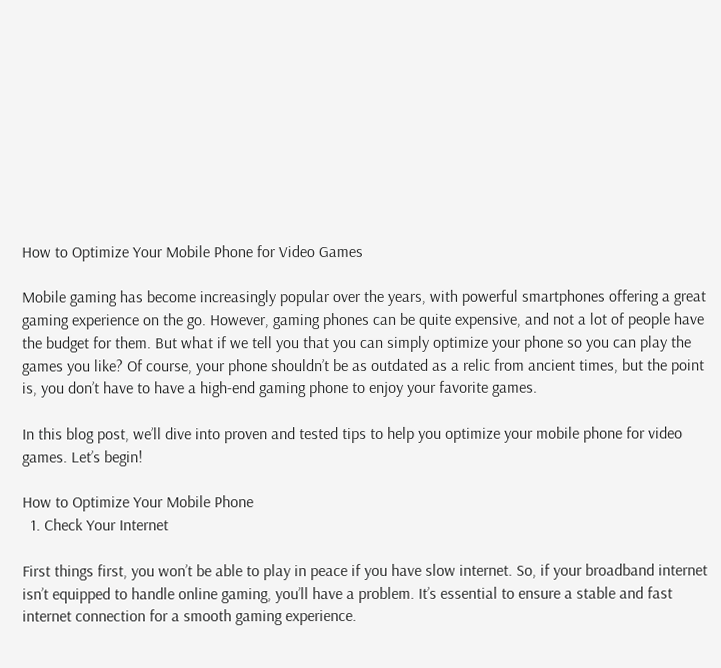How to Optimize Your Mobile Phone for Video Games

Mobile gaming has become increasingly popular over the years, with powerful smartphones offering a great gaming experience on the go. However, gaming phones can be quite expensive, and not a lot of people have the budget for them. But what if we tell you that you can simply optimize your phone so you can play the games you like? Of course, your phone shouldn’t be as outdated as a relic from ancient times, but the point is, you don’t have to have a high-end gaming phone to enjoy your favorite games.

In this blog post, we’ll dive into proven and tested tips to help you optimize your mobile phone for video games. Let’s begin!

How to Optimize Your Mobile Phone
  1. Check Your Internet

First things first, you won’t be able to play in peace if you have slow internet. So, if your broadband internet isn’t equipped to handle online gaming, you’ll have a problem. It’s essential to ensure a stable and fast internet connection for a smooth gaming experience.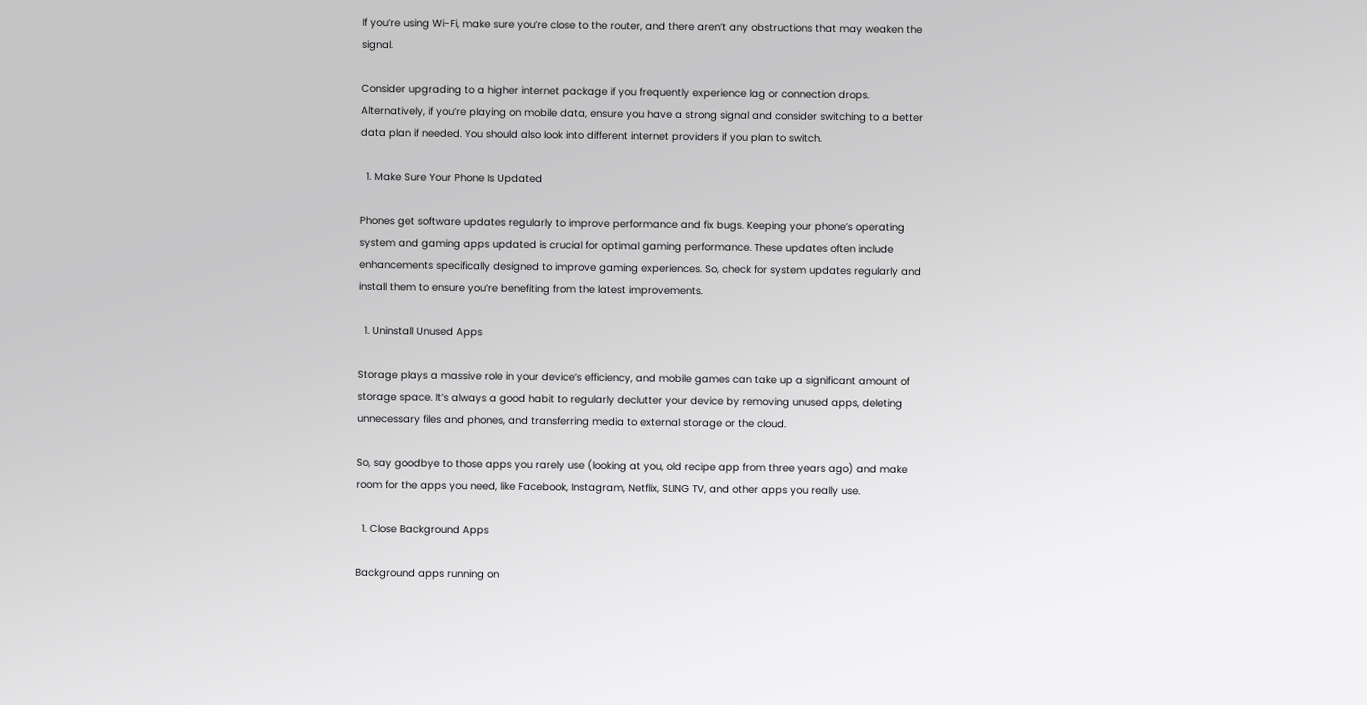If you’re using Wi-Fi, make sure you’re close to the router, and there aren’t any obstructions that may weaken the signal.

Consider upgrading to a higher internet package if you frequently experience lag or connection drops. Alternatively, if you’re playing on mobile data, ensure you have a strong signal and consider switching to a better data plan if needed. You should also look into different internet providers if you plan to switch.

  1. Make Sure Your Phone Is Updated

Phones get software updates regularly to improve performance and fix bugs. Keeping your phone’s operating system and gaming apps updated is crucial for optimal gaming performance. These updates often include enhancements specifically designed to improve gaming experiences. So, check for system updates regularly and install them to ensure you’re benefiting from the latest improvements.

  1. Uninstall Unused Apps

Storage plays a massive role in your device’s efficiency, and mobile games can take up a significant amount of storage space. It’s always a good habit to regularly declutter your device by removing unused apps, deleting unnecessary files and phones, and transferring media to external storage or the cloud.

So, say goodbye to those apps you rarely use (looking at you, old recipe app from three years ago) and make room for the apps you need, like Facebook, Instagram, Netflix, SLING TV, and other apps you really use.

  1. Close Background Apps

Background apps running on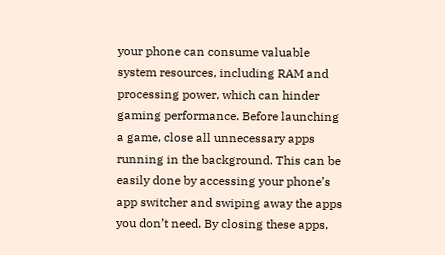your phone can consume valuable system resources, including RAM and processing power, which can hinder gaming performance. Before launching a game, close all unnecessary apps running in the background. This can be easily done by accessing your phone’s app switcher and swiping away the apps you don’t need. By closing these apps,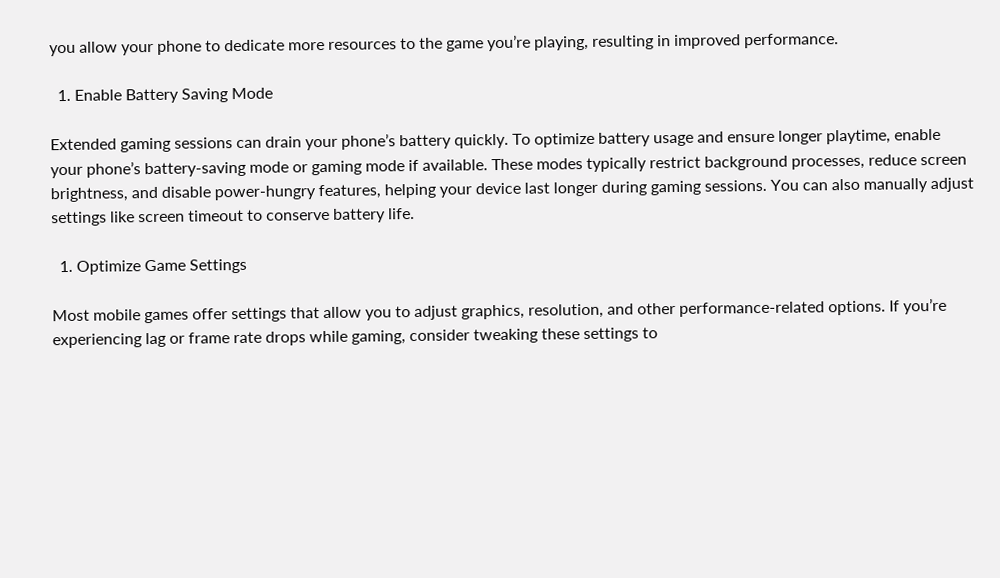you allow your phone to dedicate more resources to the game you’re playing, resulting in improved performance.

  1. Enable Battery Saving Mode

Extended gaming sessions can drain your phone’s battery quickly. To optimize battery usage and ensure longer playtime, enable your phone’s battery-saving mode or gaming mode if available. These modes typically restrict background processes, reduce screen brightness, and disable power-hungry features, helping your device last longer during gaming sessions. You can also manually adjust settings like screen timeout to conserve battery life.

  1. Optimize Game Settings

Most mobile games offer settings that allow you to adjust graphics, resolution, and other performance-related options. If you’re experiencing lag or frame rate drops while gaming, consider tweaking these settings to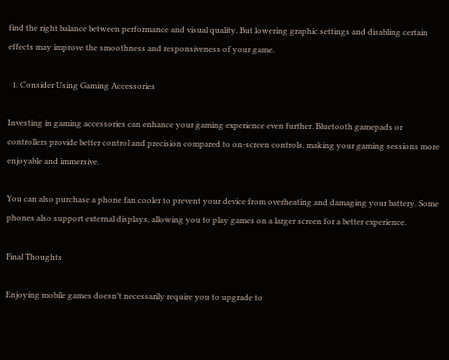find the right balance between performance and visual quality. But lowering graphic settings and disabling certain effects may improve the smoothness and responsiveness of your game.

  1. Consider Using Gaming Accessories

Investing in gaming accessories can enhance your gaming experience even further. Bluetooth gamepads or controllers provide better control and precision compared to on-screen controls, making your gaming sessions more enjoyable and immersive.

You can also purchase a phone fan cooler to prevent your device from overheating and damaging your battery. Some phones also support external displays, allowing you to play games on a larger screen for a better experience.

Final Thoughts

Enjoying mobile games doesn’t necessarily require you to upgrade to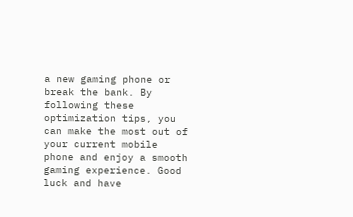a new gaming phone or break the bank. By following these optimization tips, you can make the most out of your current mobile phone and enjoy a smooth gaming experience. Good luck and have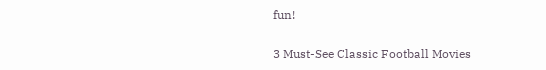fun!


3 Must-See Classic Football Movies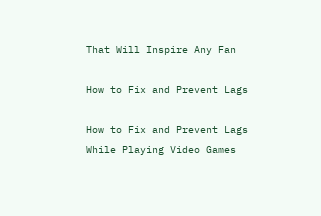That Will Inspire Any Fan

How to Fix and Prevent Lags

How to Fix and Prevent Lags While Playing Video Games